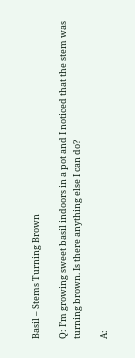Basil – Stems Turning Brown

Q: I’m growing sweet basil indoors in a pot and I noticed that the stem was turning brown. Is there anything else I can do?

A: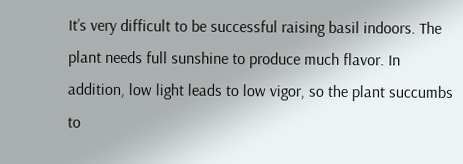It’s very difficult to be successful raising basil indoors. The plant needs full sunshine to produce much flavor. In addition, low light leads to low vigor, so the plant succumbs to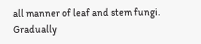all manner of leaf and stem fungi. Gradually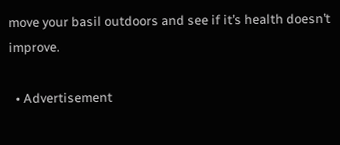move your basil outdoors and see if it’s health doesn’t improve.

  • Advertisement